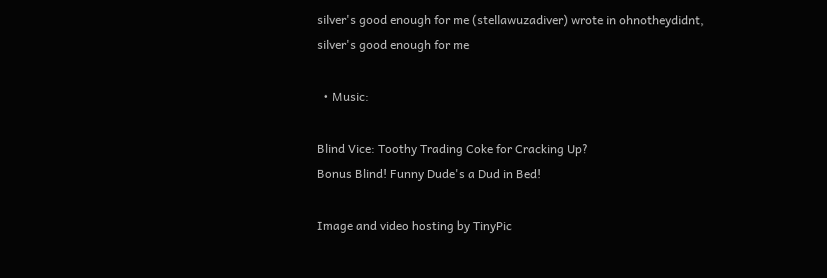silver's good enough for me (stellawuzadiver) wrote in ohnotheydidnt,
silver's good enough for me

  • Music:

Blind Vice: Toothy Trading Coke for Cracking Up?
Bonus Blind! Funny Dude's a Dud in Bed!

Image and video hosting by TinyPic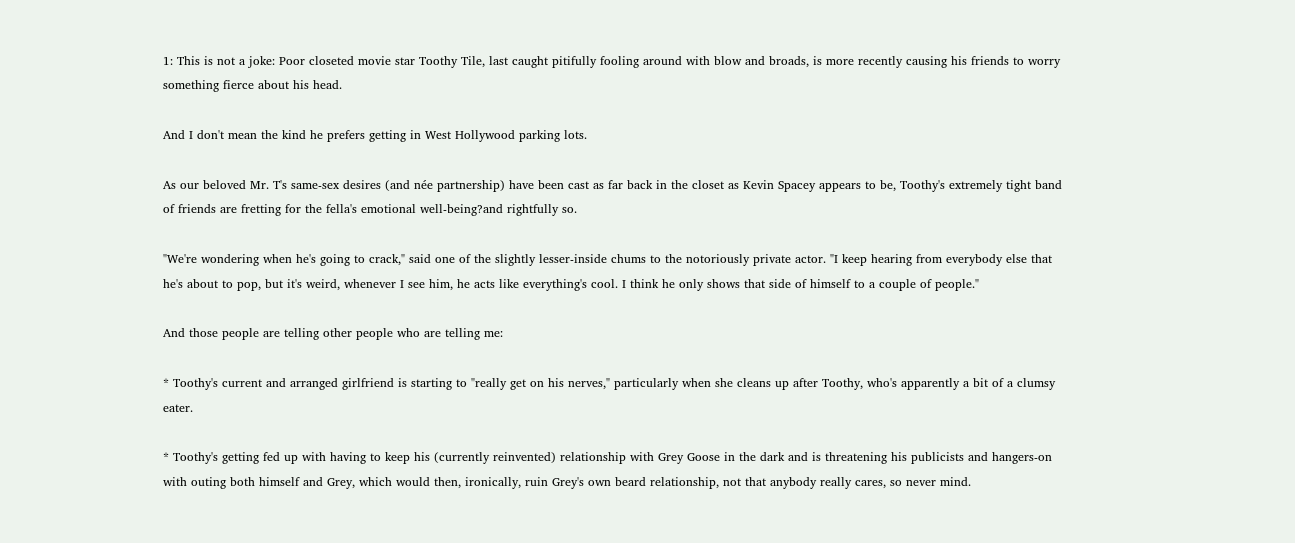1: This is not a joke: Poor closeted movie star Toothy Tile, last caught pitifully fooling around with blow and broads, is more recently causing his friends to worry something fierce about his head.

And I don't mean the kind he prefers getting in West Hollywood parking lots.

As our beloved Mr. T's same-sex desires (and née partnership) have been cast as far back in the closet as Kevin Spacey appears to be, Toothy's extremely tight band of friends are fretting for the fella's emotional well-being?and rightfully so.

"We're wondering when he's going to crack," said one of the slightly lesser-inside chums to the notoriously private actor. "I keep hearing from everybody else that he's about to pop, but it's weird, whenever I see him, he acts like everything's cool. I think he only shows that side of himself to a couple of people."

And those people are telling other people who are telling me:

* Toothy's current and arranged girlfriend is starting to "really get on his nerves," particularly when she cleans up after Toothy, who's apparently a bit of a clumsy eater.

* Toothy's getting fed up with having to keep his (currently reinvented) relationship with Grey Goose in the dark and is threatening his publicists and hangers-on with outing both himself and Grey, which would then, ironically, ruin Grey's own beard relationship, not that anybody really cares, so never mind.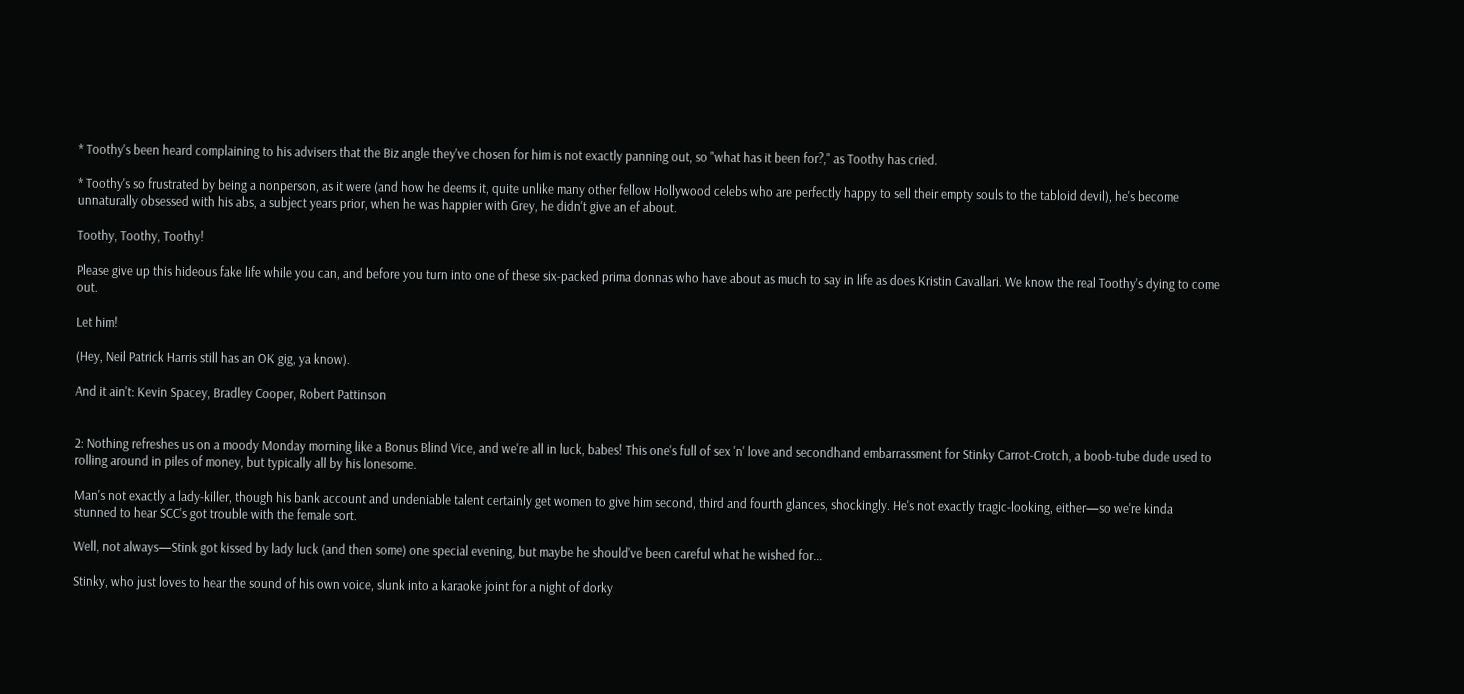* Toothy's been heard complaining to his advisers that the Biz angle they've chosen for him is not exactly panning out, so "what has it been for?," as Toothy has cried.

* Toothy's so frustrated by being a nonperson, as it were (and how he deems it, quite unlike many other fellow Hollywood celebs who are perfectly happy to sell their empty souls to the tabloid devil), he's become unnaturally obsessed with his abs, a subject years prior, when he was happier with Grey, he didn't give an ef about.

Toothy, Toothy, Toothy!

Please give up this hideous fake life while you can, and before you turn into one of these six-packed prima donnas who have about as much to say in life as does Kristin Cavallari. We know the real Toothy's dying to come out.

Let him!

(Hey, Neil Patrick Harris still has an OK gig, ya know).

And it ain't: Kevin Spacey, Bradley Cooper, Robert Pattinson


2: Nothing refreshes us on a moody Monday morning like a Bonus Blind Vice, and we're all in luck, babes! This one's full of sex 'n' love and secondhand embarrassment for Stinky Carrot-Crotch, a boob-tube dude used to rolling around in piles of money, but typically all by his lonesome.

Man's not exactly a lady-killer, though his bank account and undeniable talent certainly get women to give him second, third and fourth glances, shockingly. He's not exactly tragic-looking, either—so we're kinda stunned to hear SCC's got trouble with the female sort.

Well, not always—Stink got kissed by lady luck (and then some) one special evening, but maybe he should've been careful what he wished for...

Stinky, who just loves to hear the sound of his own voice, slunk into a karaoke joint for a night of dorky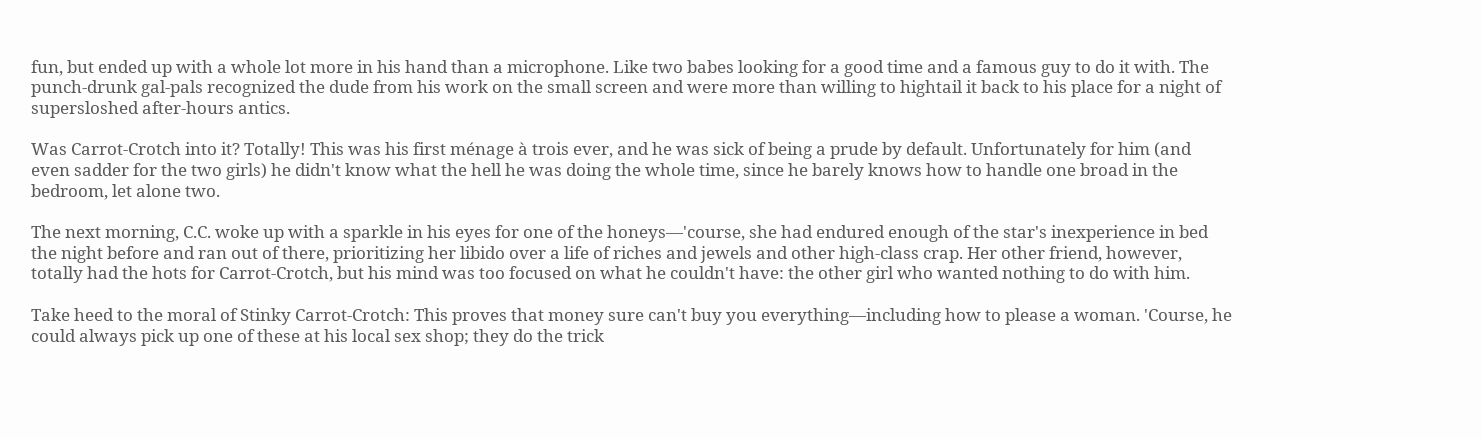fun, but ended up with a whole lot more in his hand than a microphone. Like two babes looking for a good time and a famous guy to do it with. The punch-drunk gal-pals recognized the dude from his work on the small screen and were more than willing to hightail it back to his place for a night of supersloshed after-hours antics.

Was Carrot-Crotch into it? Totally! This was his first ménage à trois ever, and he was sick of being a prude by default. Unfortunately for him (and even sadder for the two girls) he didn't know what the hell he was doing the whole time, since he barely knows how to handle one broad in the bedroom, let alone two.

The next morning, C.C. woke up with a sparkle in his eyes for one of the honeys—'course, she had endured enough of the star's inexperience in bed the night before and ran out of there, prioritizing her libido over a life of riches and jewels and other high-class crap. Her other friend, however, totally had the hots for Carrot-Crotch, but his mind was too focused on what he couldn't have: the other girl who wanted nothing to do with him.

Take heed to the moral of Stinky Carrot-Crotch: This proves that money sure can't buy you everything—including how to please a woman. 'Course, he could always pick up one of these at his local sex shop; they do the trick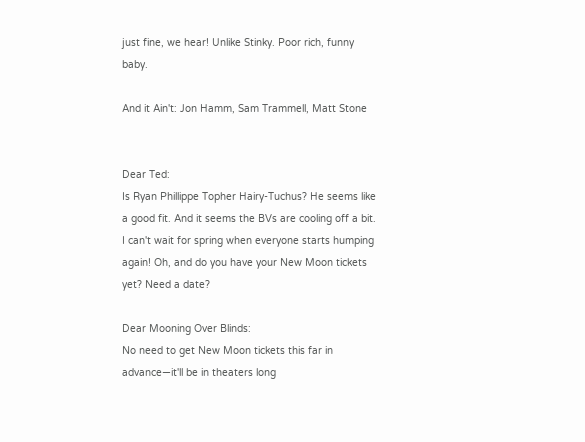just fine, we hear! Unlike Stinky. Poor rich, funny baby.

And it Ain't: Jon Hamm, Sam Trammell, Matt Stone


Dear Ted:
Is Ryan Phillippe Topher Hairy-Tuchus? He seems like a good fit. And it seems the BVs are cooling off a bit. I can't wait for spring when everyone starts humping again! Oh, and do you have your New Moon tickets yet? Need a date?

Dear Mooning Over Blinds:
No need to get New Moon tickets this far in advance—it'll be in theaters long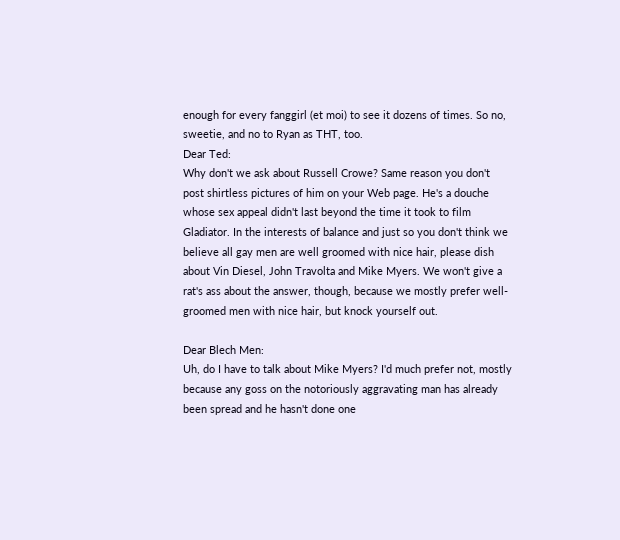enough for every fanggirl (et moi) to see it dozens of times. So no, sweetie, and no to Ryan as THT, too.
Dear Ted:
Why don't we ask about Russell Crowe? Same reason you don't post shirtless pictures of him on your Web page. He's a douche whose sex appeal didn't last beyond the time it took to film Gladiator. In the interests of balance and just so you don't think we believe all gay men are well groomed with nice hair, please dish about Vin Diesel, John Travolta and Mike Myers. We won't give a rat's ass about the answer, though, because we mostly prefer well-groomed men with nice hair, but knock yourself out.

Dear Blech Men:
Uh, do I have to talk about Mike Myers? I'd much prefer not, mostly because any goss on the notoriously aggravating man has already been spread and he hasn't done one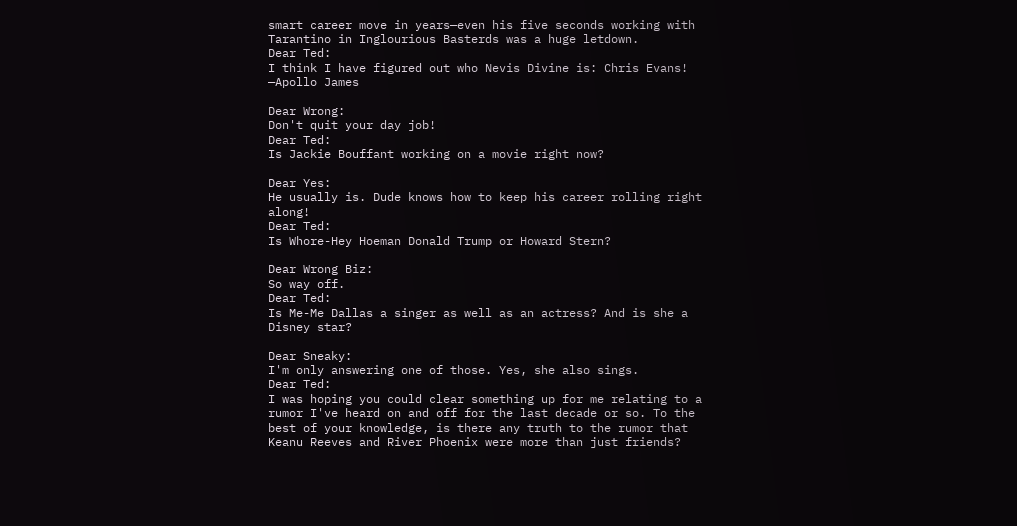smart career move in years—even his five seconds working with Tarantino in Inglourious Basterds was a huge letdown.
Dear Ted:
I think I have figured out who Nevis Divine is: Chris Evans!
—Apollo James

Dear Wrong:
Don't quit your day job!
Dear Ted:
Is Jackie Bouffant working on a movie right now?

Dear Yes:
He usually is. Dude knows how to keep his career rolling right along!
Dear Ted:
Is Whore-Hey Hoeman Donald Trump or Howard Stern?

Dear Wrong Biz:
So way off.
Dear Ted:
Is Me-Me Dallas a singer as well as an actress? And is she a Disney star?

Dear Sneaky:
I'm only answering one of those. Yes, she also sings.
Dear Ted:
I was hoping you could clear something up for me relating to a rumor I've heard on and off for the last decade or so. To the best of your knowledge, is there any truth to the rumor that Keanu Reeves and River Phoenix were more than just friends?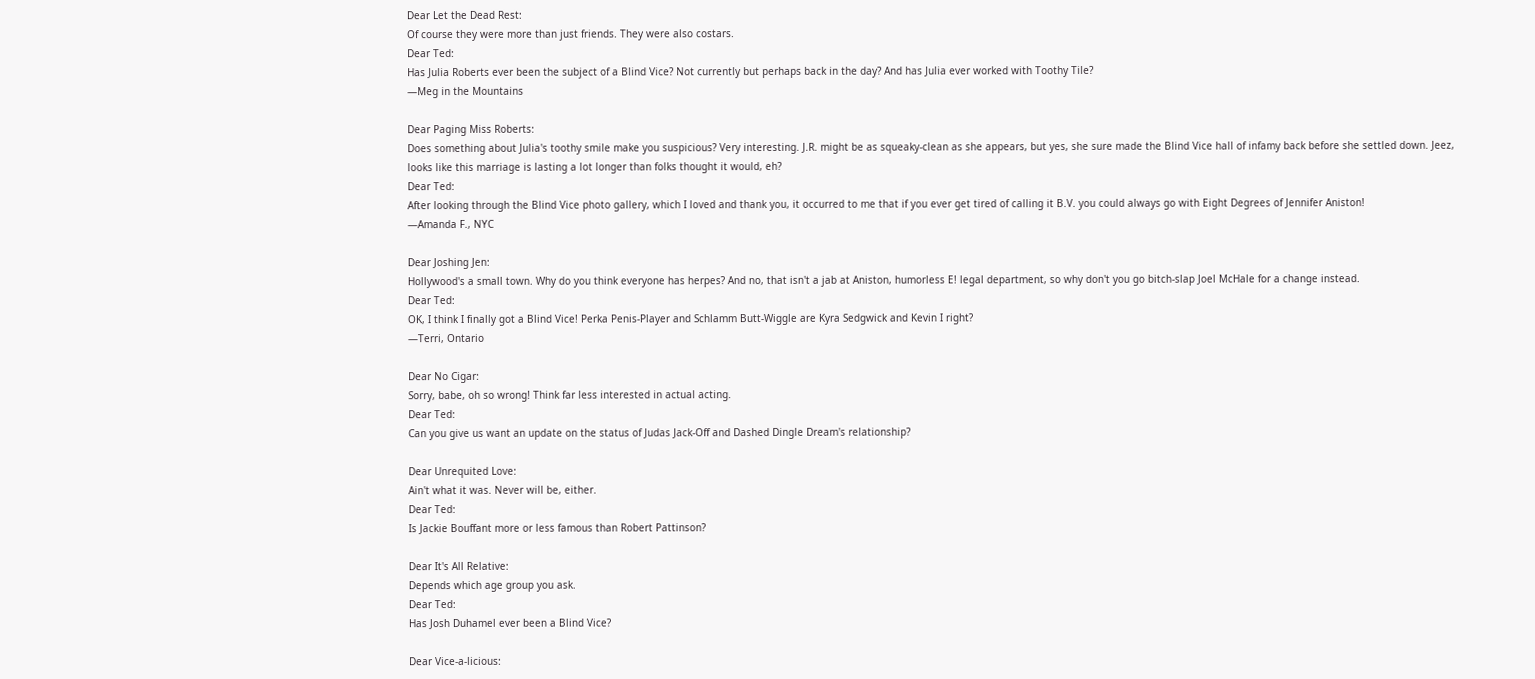Dear Let the Dead Rest:
Of course they were more than just friends. They were also costars.
Dear Ted:
Has Julia Roberts ever been the subject of a Blind Vice? Not currently but perhaps back in the day? And has Julia ever worked with Toothy Tile?
—Meg in the Mountains

Dear Paging Miss Roberts:
Does something about Julia's toothy smile make you suspicious? Very interesting. J.R. might be as squeaky-clean as she appears, but yes, she sure made the Blind Vice hall of infamy back before she settled down. Jeez, looks like this marriage is lasting a lot longer than folks thought it would, eh?
Dear Ted:
After looking through the Blind Vice photo gallery, which I loved and thank you, it occurred to me that if you ever get tired of calling it B.V. you could always go with Eight Degrees of Jennifer Aniston!
—Amanda F., NYC

Dear Joshing Jen:
Hollywood's a small town. Why do you think everyone has herpes? And no, that isn't a jab at Aniston, humorless E! legal department, so why don't you go bitch-slap Joel McHale for a change instead.
Dear Ted:
OK, I think I finally got a Blind Vice! Perka Penis-Player and Schlamm Butt-Wiggle are Kyra Sedgwick and Kevin I right?
—Terri, Ontario

Dear No Cigar:
Sorry, babe, oh so wrong! Think far less interested in actual acting.
Dear Ted:
Can you give us want an update on the status of Judas Jack-Off and Dashed Dingle Dream's relationship?

Dear Unrequited Love:
Ain't what it was. Never will be, either.
Dear Ted:
Is Jackie Bouffant more or less famous than Robert Pattinson?

Dear It's All Relative:
Depends which age group you ask.
Dear Ted:
Has Josh Duhamel ever been a Blind Vice?

Dear Vice-a-licious: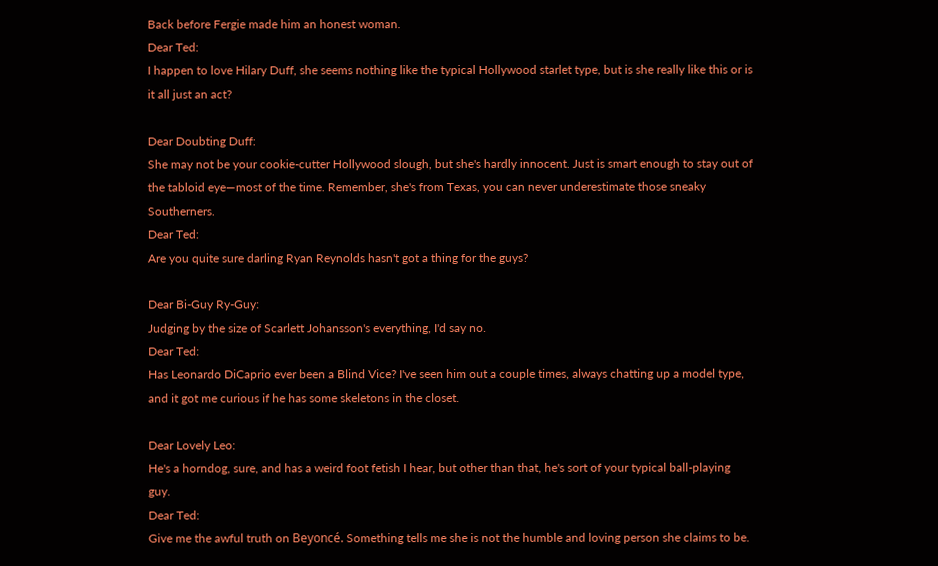Back before Fergie made him an honest woman.
Dear Ted:
I happen to love Hilary Duff, she seems nothing like the typical Hollywood starlet type, but is she really like this or is it all just an act?

Dear Doubting Duff:
She may not be your cookie-cutter Hollywood slough, but she's hardly innocent. Just is smart enough to stay out of the tabloid eye—most of the time. Remember, she's from Texas, you can never underestimate those sneaky Southerners.
Dear Ted:
Are you quite sure darling Ryan Reynolds hasn't got a thing for the guys?

Dear Bi-Guy Ry-Guy:
Judging by the size of Scarlett Johansson's everything, I'd say no.
Dear Ted:
Has Leonardo DiCaprio ever been a Blind Vice? I've seen him out a couple times, always chatting up a model type, and it got me curious if he has some skeletons in the closet.

Dear Lovely Leo:
He's a horndog, sure, and has a weird foot fetish I hear, but other than that, he's sort of your typical ball-playing guy.
Dear Ted:
Give me the awful truth on Beyoncé. Something tells me she is not the humble and loving person she claims to be.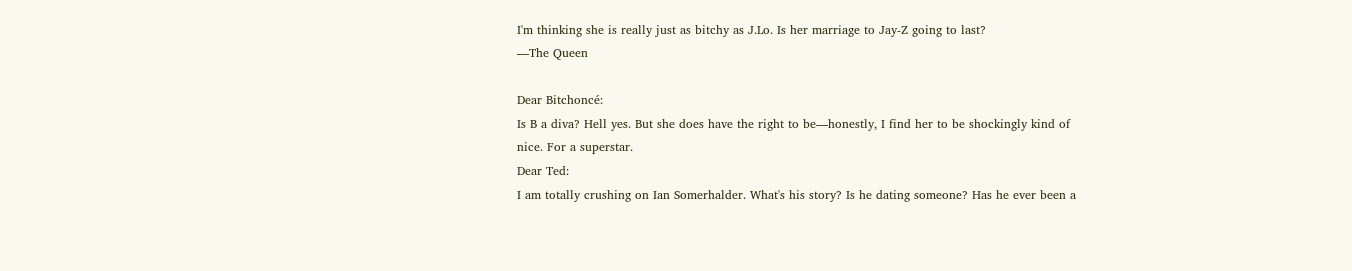I'm thinking she is really just as bitchy as J.Lo. Is her marriage to Jay-Z going to last?
—The Queen

Dear Bitchoncé:
Is B a diva? Hell yes. But she does have the right to be—honestly, I find her to be shockingly kind of nice. For a superstar.
Dear Ted:
I am totally crushing on Ian Somerhalder. What's his story? Is he dating someone? Has he ever been a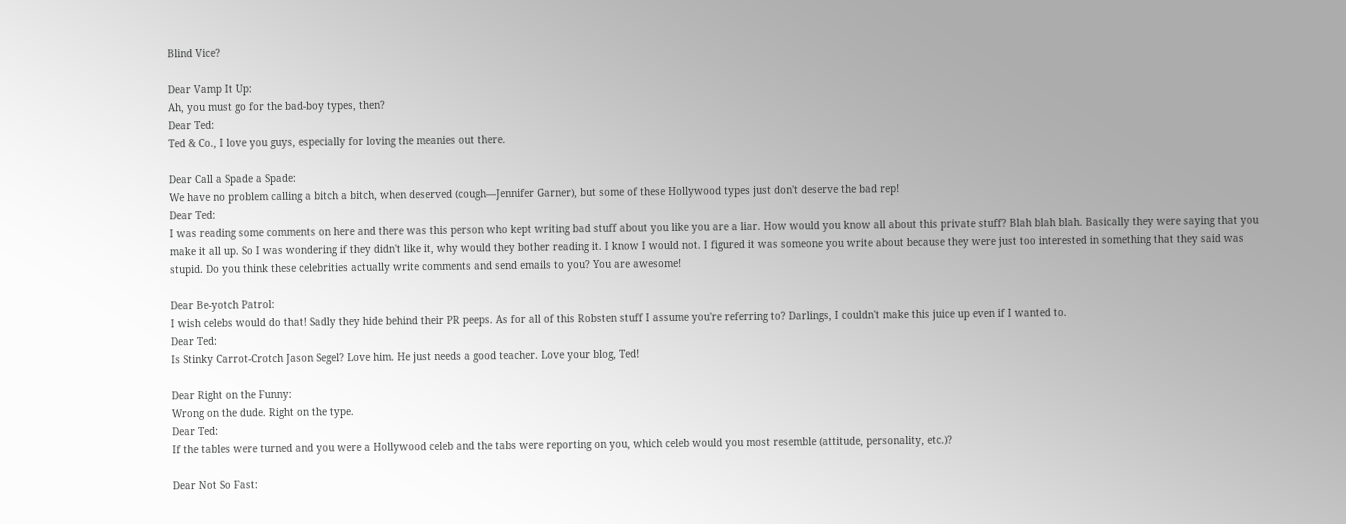Blind Vice?

Dear Vamp It Up:
Ah, you must go for the bad-boy types, then?
Dear Ted:
Ted & Co., I love you guys, especially for loving the meanies out there.

Dear Call a Spade a Spade:
We have no problem calling a bitch a bitch, when deserved (cough—Jennifer Garner), but some of these Hollywood types just don't deserve the bad rep!
Dear Ted:
I was reading some comments on here and there was this person who kept writing bad stuff about you like you are a liar. How would you know all about this private stuff? Blah blah blah. Basically they were saying that you make it all up. So I was wondering if they didn't like it, why would they bother reading it. I know I would not. I figured it was someone you write about because they were just too interested in something that they said was stupid. Do you think these celebrities actually write comments and send emails to you? You are awesome!

Dear Be-yotch Patrol:
I wish celebs would do that! Sadly they hide behind their PR peeps. As for all of this Robsten stuff I assume you're referring to? Darlings, I couldn't make this juice up even if I wanted to.
Dear Ted:
Is Stinky Carrot-Crotch Jason Segel? Love him. He just needs a good teacher. Love your blog, Ted!

Dear Right on the Funny:
Wrong on the dude. Right on the type.
Dear Ted:
If the tables were turned and you were a Hollywood celeb and the tabs were reporting on you, which celeb would you most resemble (attitude, personality, etc.)?

Dear Not So Fast: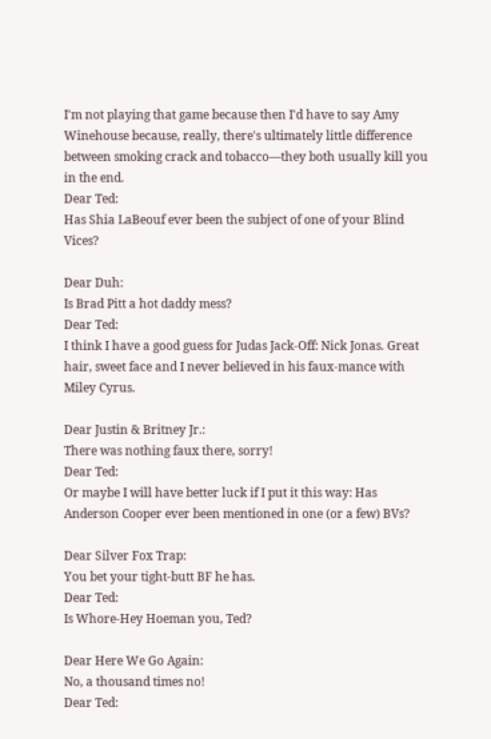I'm not playing that game because then I'd have to say Amy Winehouse because, really, there's ultimately little difference between smoking crack and tobacco—they both usually kill you in the end.
Dear Ted:
Has Shia LaBeouf ever been the subject of one of your Blind Vices?

Dear Duh:
Is Brad Pitt a hot daddy mess?
Dear Ted:
I think I have a good guess for Judas Jack-Off: Nick Jonas. Great hair, sweet face and I never believed in his faux-mance with Miley Cyrus.

Dear Justin & Britney Jr.:
There was nothing faux there, sorry!
Dear Ted:
Or maybe I will have better luck if I put it this way: Has Anderson Cooper ever been mentioned in one (or a few) BVs?

Dear Silver Fox Trap:
You bet your tight-butt BF he has.
Dear Ted:
Is Whore-Hey Hoeman you, Ted?

Dear Here We Go Again:
No, a thousand times no!
Dear Ted: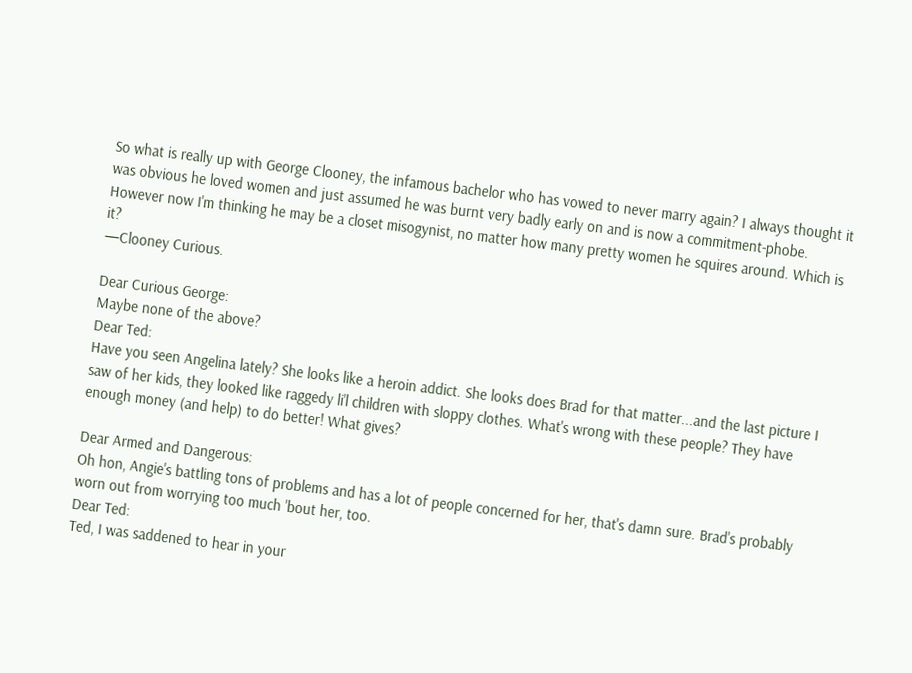So what is really up with George Clooney, the infamous bachelor who has vowed to never marry again? I always thought it was obvious he loved women and just assumed he was burnt very badly early on and is now a commitment-phobe. However now I'm thinking he may be a closet misogynist, no matter how many pretty women he squires around. Which is it?
—Clooney Curious.

Dear Curious George:
Maybe none of the above?
Dear Ted:
Have you seen Angelina lately? She looks like a heroin addict. She looks does Brad for that matter...and the last picture I saw of her kids, they looked like raggedy li'l children with sloppy clothes. What's wrong with these people? They have enough money (and help) to do better! What gives?

Dear Armed and Dangerous:
Oh hon, Angie's battling tons of problems and has a lot of people concerned for her, that's damn sure. Brad's probably worn out from worrying too much 'bout her, too.
Dear Ted:
Ted, I was saddened to hear in your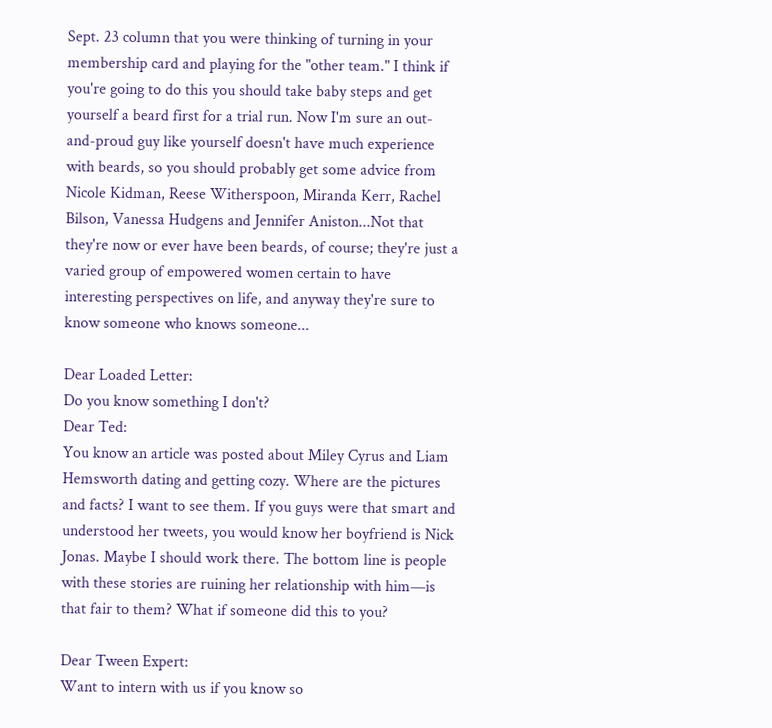Sept. 23 column that you were thinking of turning in your membership card and playing for the "other team." I think if you're going to do this you should take baby steps and get yourself a beard first for a trial run. Now I'm sure an out-and-proud guy like yourself doesn't have much experience with beards, so you should probably get some advice from Nicole Kidman, Reese Witherspoon, Miranda Kerr, Rachel Bilson, Vanessa Hudgens and Jennifer Aniston...Not that they're now or ever have been beards, of course; they're just a varied group of empowered women certain to have interesting perspectives on life, and anyway they're sure to know someone who knows someone...

Dear Loaded Letter:
Do you know something I don't?
Dear Ted:
You know an article was posted about Miley Cyrus and Liam Hemsworth dating and getting cozy. Where are the pictures and facts? I want to see them. If you guys were that smart and understood her tweets, you would know her boyfriend is Nick Jonas. Maybe I should work there. The bottom line is people with these stories are ruining her relationship with him—is that fair to them? What if someone did this to you?

Dear Tween Expert:
Want to intern with us if you know so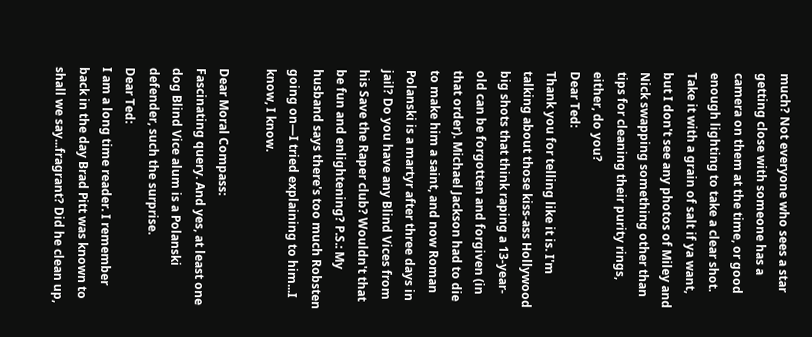much? Not everyone who sees a star getting close with someone has a camera on them at the time, or good enough lighting to take a clear shot. Take it with a grain of salt if ya want, but I don't see any photos of Miley and Nick swapping something other than tips for cleaning their purity rings, either, do you?
Dear Ted:
Thank you for telling like it is. I'm talking about those kiss-ass Hollywood big shots that think raping a 13-year-old can be forgotten and forgiven (in that order). Michael Jackson had to die to make him a saint, and now Roman Polanski is a martyr after three days in jail? Do you have any Blind Vices from his Save the Raper club? Wouldn't that be fun and enlightening? P.S.: My husband says there's too much Robsten going on—I tried explaining to him...I know, I know.

Dear Moral Compass:
Fascinating query. And yes, at least one dog Blind Vice alum is a Polanski defender, such the surprise.
Dear Ted:
I am a long time reader. I remember back in the day Brad Pitt was known to shall we say...fragrant? Did he clean up,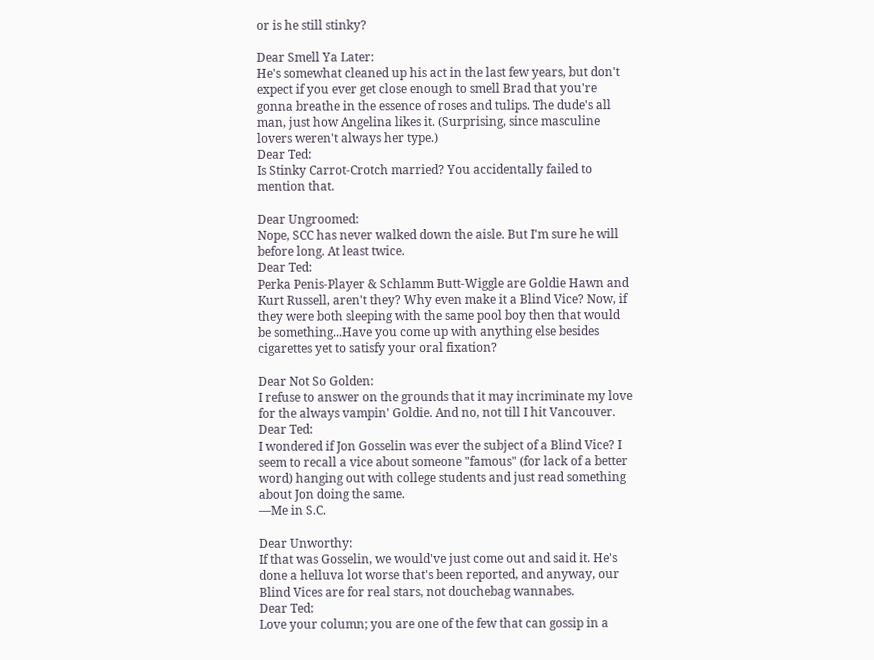or is he still stinky?

Dear Smell Ya Later:
He's somewhat cleaned up his act in the last few years, but don't expect if you ever get close enough to smell Brad that you're gonna breathe in the essence of roses and tulips. The dude's all man, just how Angelina likes it. (Surprising, since masculine lovers weren't always her type.)
Dear Ted:
Is Stinky Carrot-Crotch married? You accidentally failed to mention that.

Dear Ungroomed:
Nope, SCC has never walked down the aisle. But I'm sure he will before long. At least twice.
Dear Ted:
Perka Penis-Player & Schlamm Butt-Wiggle are Goldie Hawn and Kurt Russell, aren't they? Why even make it a Blind Vice? Now, if they were both sleeping with the same pool boy then that would be something...Have you come up with anything else besides cigarettes yet to satisfy your oral fixation?

Dear Not So Golden:
I refuse to answer on the grounds that it may incriminate my love for the always vampin' Goldie. And no, not till I hit Vancouver.
Dear Ted:
I wondered if Jon Gosselin was ever the subject of a Blind Vice? I seem to recall a vice about someone "famous" (for lack of a better word) hanging out with college students and just read something about Jon doing the same.
—Me in S.C.

Dear Unworthy:
If that was Gosselin, we would've just come out and said it. He's done a helluva lot worse that's been reported, and anyway, our Blind Vices are for real stars, not douchebag wannabes.
Dear Ted:
Love your column; you are one of the few that can gossip in a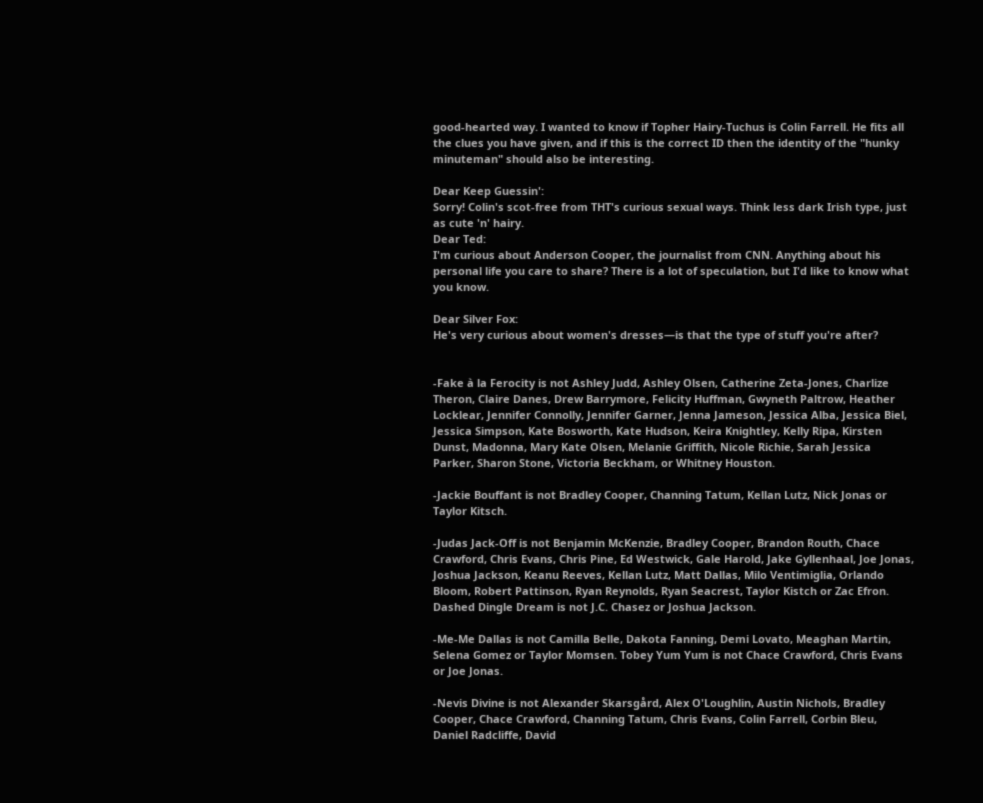good-hearted way. I wanted to know if Topher Hairy-Tuchus is Colin Farrell. He fits all the clues you have given, and if this is the correct ID then the identity of the "hunky minuteman" should also be interesting.

Dear Keep Guessin':
Sorry! Colin's scot-free from THT's curious sexual ways. Think less dark Irish type, just as cute 'n' hairy.
Dear Ted:
I'm curious about Anderson Cooper, the journalist from CNN. Anything about his personal life you care to share? There is a lot of speculation, but I'd like to know what you know.

Dear Silver Fox:
He's very curious about women's dresses—is that the type of stuff you're after?


-Fake à la Ferocity is not Ashley Judd, Ashley Olsen, Catherine Zeta-Jones, Charlize Theron, Claire Danes, Drew Barrymore, Felicity Huffman, Gwyneth Paltrow, Heather Locklear, Jennifer Connolly, Jennifer Garner, Jenna Jameson, Jessica Alba, Jessica Biel, Jessica Simpson, Kate Bosworth, Kate Hudson, Keira Knightley, Kelly Ripa, Kirsten Dunst, Madonna, Mary Kate Olsen, Melanie Griffith, Nicole Richie, Sarah Jessica Parker, Sharon Stone, Victoria Beckham, or Whitney Houston.

-Jackie Bouffant is not Bradley Cooper, Channing Tatum, Kellan Lutz, Nick Jonas or Taylor Kitsch.

-Judas Jack-Off is not Benjamin McKenzie, Bradley Cooper, Brandon Routh, Chace Crawford, Chris Evans, Chris Pine, Ed Westwick, Gale Harold, Jake Gyllenhaal, Joe Jonas, Joshua Jackson, Keanu Reeves, Kellan Lutz, Matt Dallas, Milo Ventimiglia, Orlando Bloom, Robert Pattinson, Ryan Reynolds, Ryan Seacrest, Taylor Kistch or Zac Efron. Dashed Dingle Dream is not J.C. Chasez or Joshua Jackson.

-Me-Me Dallas is not Camilla Belle, Dakota Fanning, Demi Lovato, Meaghan Martin, Selena Gomez or Taylor Momsen. Tobey Yum Yum is not Chace Crawford, Chris Evans or Joe Jonas.

-Nevis Divine is not Alexander Skarsgård, Alex O'Loughlin, Austin Nichols, Bradley Cooper, Chace Crawford, Channing Tatum, Chris Evans, Colin Farrell, Corbin Bleu, Daniel Radcliffe, David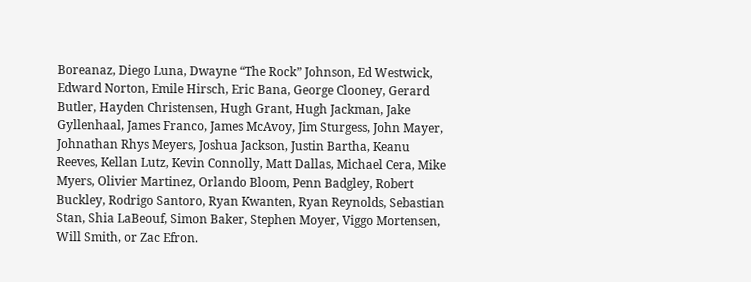Boreanaz, Diego Luna, Dwayne “The Rock” Johnson, Ed Westwick, Edward Norton, Emile Hirsch, Eric Bana, George Clooney, Gerard Butler, Hayden Christensen, Hugh Grant, Hugh Jackman, Jake Gyllenhaal, James Franco, James McAvoy, Jim Sturgess, John Mayer, Johnathan Rhys Meyers, Joshua Jackson, Justin Bartha, Keanu Reeves, Kellan Lutz, Kevin Connolly, Matt Dallas, Michael Cera, Mike Myers, Olivier Martinez, Orlando Bloom, Penn Badgley, Robert Buckley, Rodrigo Santoro, Ryan Kwanten, Ryan Reynolds, Sebastian Stan, Shia LaBeouf, Simon Baker, Stephen Moyer, Viggo Mortensen, Will Smith, or Zac Efron.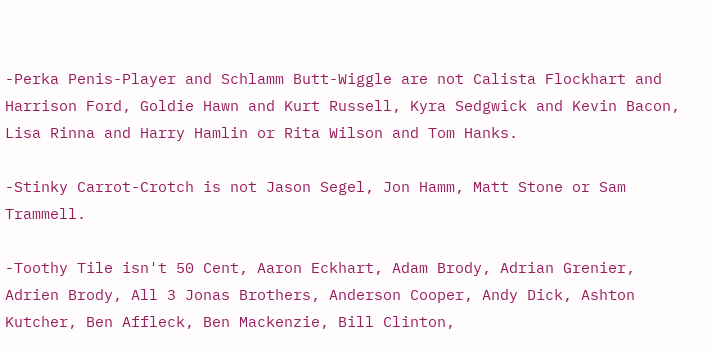-Perka Penis-Player and Schlamm Butt-Wiggle are not Calista Flockhart and Harrison Ford, Goldie Hawn and Kurt Russell, Kyra Sedgwick and Kevin Bacon, Lisa Rinna and Harry Hamlin or Rita Wilson and Tom Hanks.

-Stinky Carrot-Crotch is not Jason Segel, Jon Hamm, Matt Stone or Sam Trammell.

-Toothy Tile isn't 50 Cent, Aaron Eckhart, Adam Brody, Adrian Grenier, Adrien Brody, All 3 Jonas Brothers, Anderson Cooper, Andy Dick, Ashton Kutcher, Ben Affleck, Ben Mackenzie, Bill Clinton,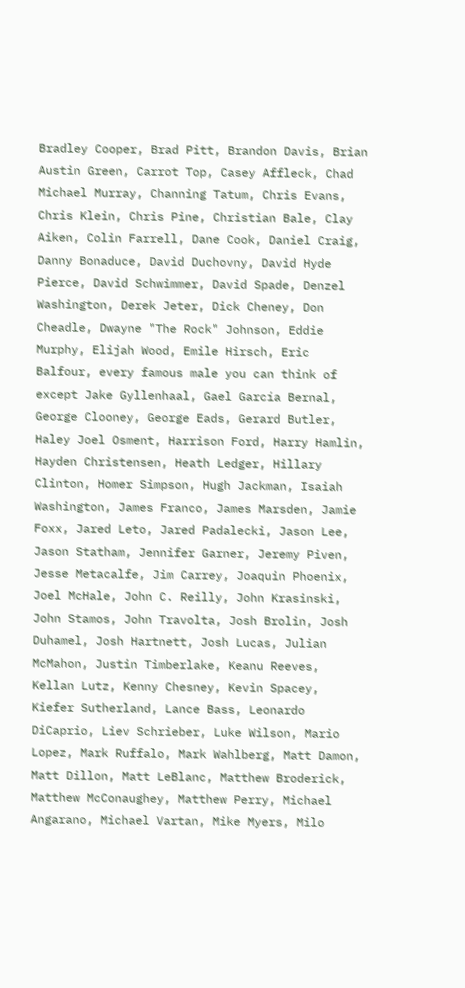Bradley Cooper, Brad Pitt, Brandon Davis, Brian Austin Green, Carrot Top, Casey Affleck, Chad Michael Murray, Channing Tatum, Chris Evans, Chris Klein, Chris Pine, Christian Bale, Clay Aiken, Colin Farrell, Dane Cook, Daniel Craig, Danny Bonaduce, David Duchovny, David Hyde Pierce, David Schwimmer, David Spade, Denzel Washington, Derek Jeter, Dick Cheney, Don Cheadle, Dwayne "The Rock" Johnson, Eddie Murphy, Elijah Wood, Emile Hirsch, Eric Balfour, every famous male you can think of except Jake Gyllenhaal, Gael García Bernal, George Clooney, George Eads, Gerard Butler, Haley Joel Osment, Harrison Ford, Harry Hamlin, Hayden Christensen, Heath Ledger, Hillary Clinton, Homer Simpson, Hugh Jackman, Isaiah Washington, James Franco, James Marsden, Jamie Foxx, Jared Leto, Jared Padalecki, Jason Lee, Jason Statham, Jennifer Garner, Jeremy Piven, Jesse Metacalfe, Jim Carrey, Joaquin Phoenix, Joel McHale, John C. Reilly, John Krasinski, John Stamos, John Travolta, Josh Brolin, Josh Duhamel, Josh Hartnett, Josh Lucas, Julian McMahon, Justin Timberlake, Keanu Reeves, Kellan Lutz, Kenny Chesney, Kevin Spacey, Kiefer Sutherland, Lance Bass, Leonardo DiCaprio, Liev Schrieber, Luke Wilson, Mario Lopez, Mark Ruffalo, Mark Wahlberg, Matt Damon, Matt Dillon, Matt LeBlanc, Matthew Broderick, Matthew McConaughey, Matthew Perry, Michael Angarano, Michael Vartan, Mike Myers, Milo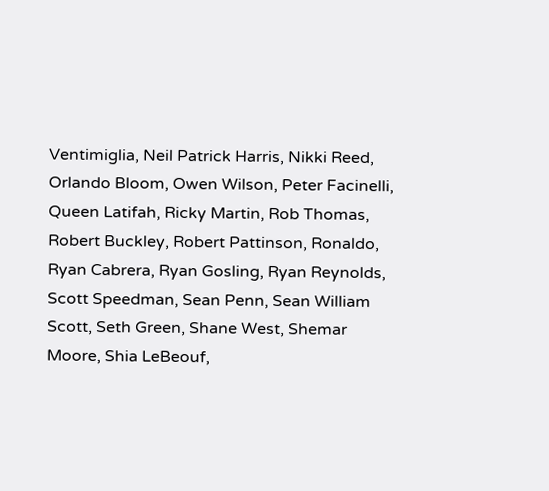Ventimiglia, Neil Patrick Harris, Nikki Reed, Orlando Bloom, Owen Wilson, Peter Facinelli, Queen Latifah, Ricky Martin, Rob Thomas, Robert Buckley, Robert Pattinson, Ronaldo, Ryan Cabrera, Ryan Gosling, Ryan Reynolds, Scott Speedman, Sean Penn, Sean William Scott, Seth Green, Shane West, Shemar Moore, Shia LeBeouf,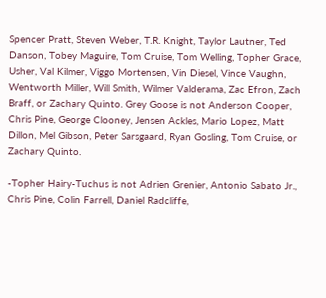Spencer Pratt, Steven Weber, T.R. Knight, Taylor Lautner, Ted Danson, Tobey Maguire, Tom Cruise, Tom Welling, Topher Grace, Usher, Val Kilmer, Viggo Mortensen, Vin Diesel, Vince Vaughn, Wentworth Miller, Will Smith, Wilmer Valderama, Zac Efron, Zach Braff, or Zachary Quinto. Grey Goose is not Anderson Cooper, Chris Pine, George Clooney, Jensen Ackles, Mario Lopez, Matt Dillon, Mel Gibson, Peter Sarsgaard, Ryan Gosling, Tom Cruise, or Zachary Quinto.

-Topher Hairy-Tuchus is not Adrien Grenier, Antonio Sabato Jr., Chris Pine, Colin Farrell, Daniel Radcliffe,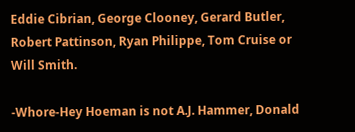Eddie Cibrian, George Clooney, Gerard Butler, Robert Pattinson, Ryan Philippe, Tom Cruise or Will Smith.

-Whore-Hey Hoeman is not A.J. Hammer, Donald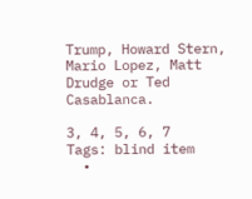Trump, Howard Stern, Mario Lopez, Matt Drudge or Ted Casablanca.

3, 4, 5, 6, 7
Tags: blind item
  •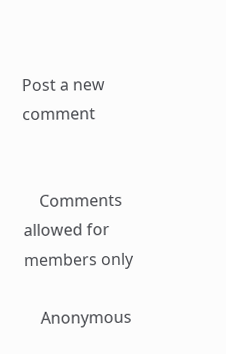Post a new comment


    Comments allowed for members only

    Anonymous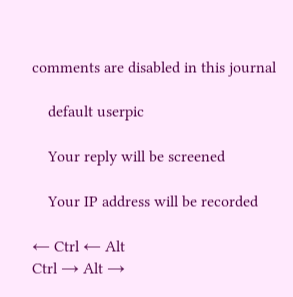comments are disabled in this journal

    default userpic

    Your reply will be screened

    Your IP address will be recorded

← Ctrl ← Alt
Ctrl → Alt →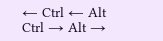← Ctrl ← Alt
Ctrl → Alt →